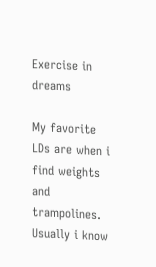Exercise in dreams

My favorite LDs are when i find weights and trampolines. Usually i know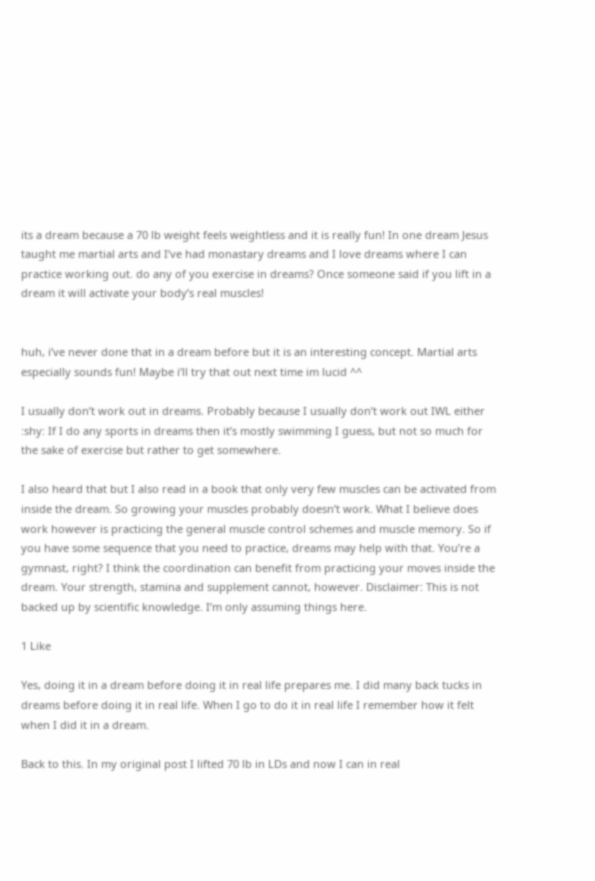its a dream because a 70 lb weight feels weightless and it is really fun! In one dream Jesus taught me martial arts and I’ve had monastary dreams and I love dreams where I can practice working out. do any of you exercise in dreams? Once someone said if you lift in a dream it will activate your body’s real muscles!


huh, i’ve never done that in a dream before but it is an interesting concept. Martial arts especially sounds fun! Maybe i’ll try that out next time im lucid ^^

I usually don’t work out in dreams. Probably because I usually don’t work out IWL either :shy: If I do any sports in dreams then it’s mostly swimming I guess, but not so much for the sake of exercise but rather to get somewhere.

I also heard that but I also read in a book that only very few muscles can be activated from inside the dream. So growing your muscles probably doesn’t work. What I believe does work however is practicing the general muscle control schemes and muscle memory. So if you have some sequence that you need to practice, dreams may help with that. You’re a gymnast, right? I think the coordination can benefit from practicing your moves inside the dream. Your strength, stamina and supplement cannot, however. Disclaimer: This is not backed up by scientific knowledge. I’m only assuming things here.

1 Like

Yes, doing it in a dream before doing it in real life prepares me. I did many back tucks in dreams before doing it in real life. When I go to do it in real life I remember how it felt when I did it in a dream.

Back to this. In my original post I lifted 70 lb in LDs and now I can in real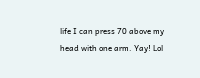life I can press 70 above my head with one arm. Yay! Lol